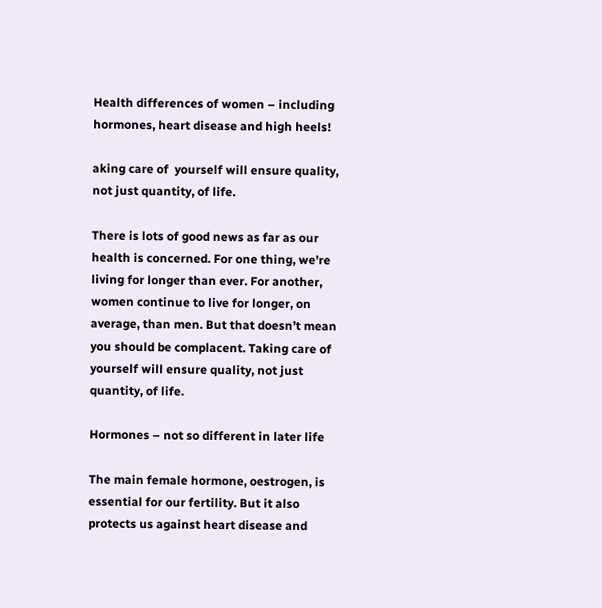Health differences of women – including hormones, heart disease and high heels!

aking care of  yourself will ensure quality, not just quantity, of life.

There is lots of good news as far as our health is concerned. For one thing, we’re living for longer than ever. For another, women continue to live for longer, on average, than men. But that doesn’t mean you should be complacent. Taking care of yourself will ensure quality, not just quantity, of life.

Hormones – not so different in later life

The main female hormone, oestrogen, is essential for our fertility. But it also protects us against heart disease and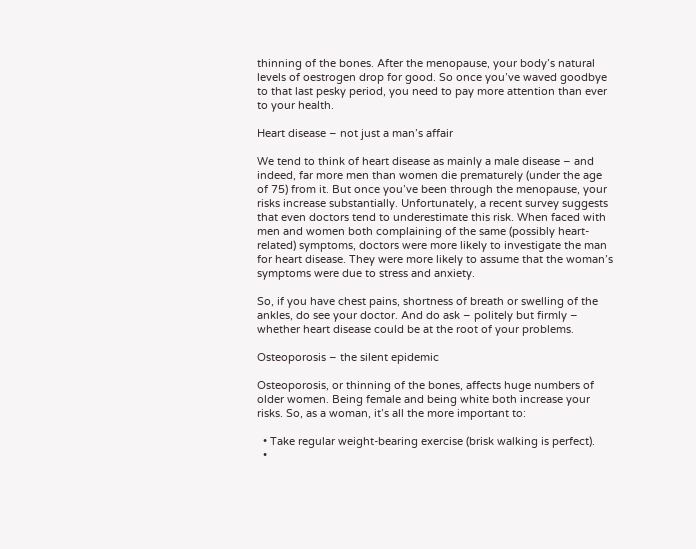thinning of the bones. After the menopause, your body’s natural levels of oestrogen drop for good. So once you’ve waved goodbye to that last pesky period, you need to pay more attention than ever to your health.

Heart disease – not just a man’s affair

We tend to think of heart disease as mainly a male disease – and indeed, far more men than women die prematurely (under the age of 75) from it. But once you’ve been through the menopause, your risks increase substantially. Unfortunately, a recent survey suggests that even doctors tend to underestimate this risk. When faced with men and women both complaining of the same (possibly heart-related) symptoms, doctors were more likely to investigate the man for heart disease. They were more likely to assume that the woman’s symptoms were due to stress and anxiety.

So, if you have chest pains, shortness of breath or swelling of the ankles, do see your doctor. And do ask – politely but firmly – whether heart disease could be at the root of your problems.

Osteoporosis – the silent epidemic

Osteoporosis, or thinning of the bones, affects huge numbers of older women. Being female and being white both increase your risks. So, as a woman, it’s all the more important to:

  • Take regular weight-bearing exercise (brisk walking is perfect).
  •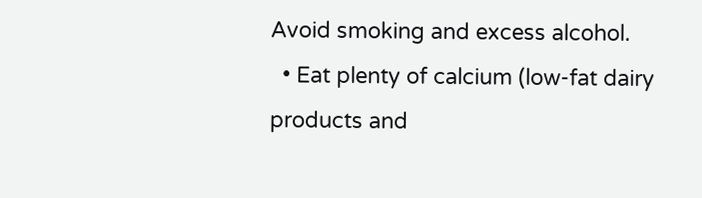Avoid smoking and excess alcohol.
  • Eat plenty of calcium (low-fat dairy products and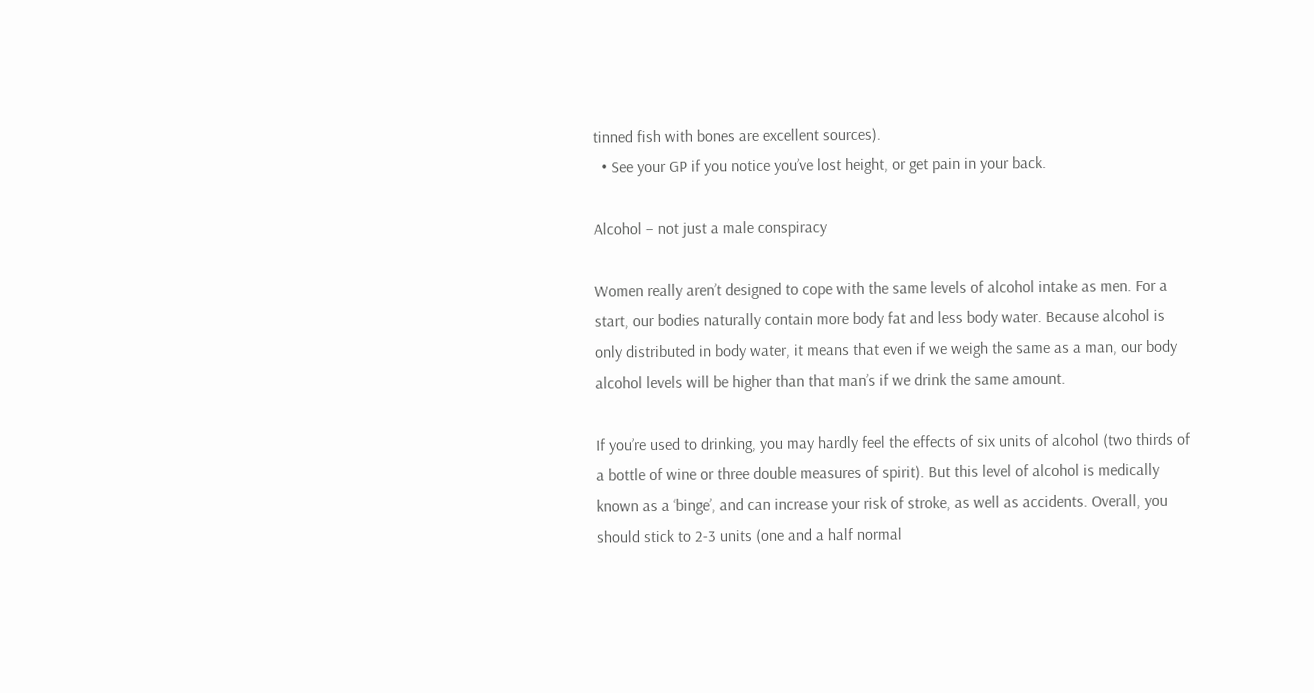tinned fish with bones are excellent sources).
  • See your GP if you notice you’ve lost height, or get pain in your back.

Alcohol – not just a male conspiracy

Women really aren’t designed to cope with the same levels of alcohol intake as men. For a start, our bodies naturally contain more body fat and less body water. Because alcohol is only distributed in body water, it means that even if we weigh the same as a man, our body alcohol levels will be higher than that man’s if we drink the same amount.

If you’re used to drinking, you may hardly feel the effects of six units of alcohol (two thirds of a bottle of wine or three double measures of spirit). But this level of alcohol is medically known as a ‘binge’, and can increase your risk of stroke, as well as accidents. Overall, you should stick to 2-3 units (one and a half normal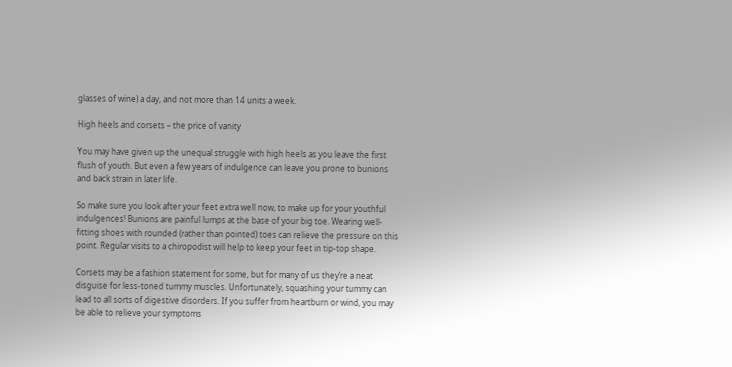glasses of wine) a day, and not more than 14 units a week.

High heels and corsets – the price of vanity

You may have given up the unequal struggle with high heels as you leave the first flush of youth. But even a few years of indulgence can leave you prone to bunions and back strain in later life.

So make sure you look after your feet extra well now, to make up for your youthful indulgences! Bunions are painful lumps at the base of your big toe. Wearing well-fitting shoes with rounded (rather than pointed) toes can relieve the pressure on this point. Regular visits to a chiropodist will help to keep your feet in tip-top shape.

Corsets may be a fashion statement for some, but for many of us they’re a neat disguise for less-toned tummy muscles. Unfortunately, squashing your tummy can lead to all sorts of digestive disorders. If you suffer from heartburn or wind, you may be able to relieve your symptoms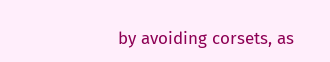by avoiding corsets, as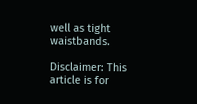well as tight waistbands.

Disclaimer: This article is for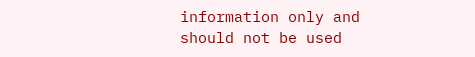information only and should not be used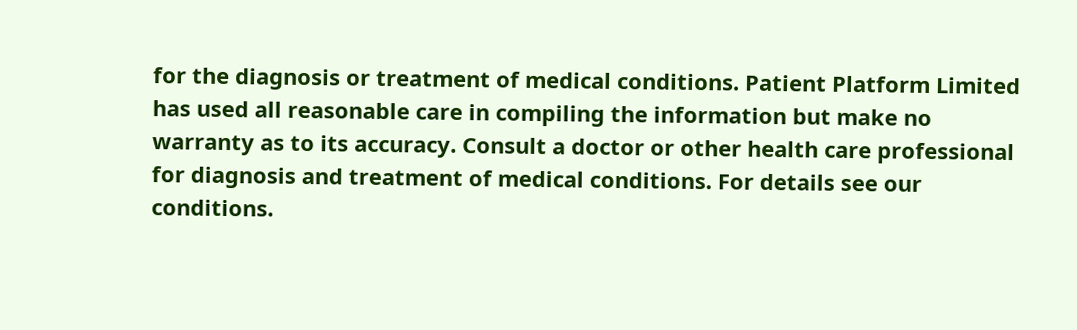for the diagnosis or treatment of medical conditions. Patient Platform Limited has used all reasonable care in compiling the information but make no warranty as to its accuracy. Consult a doctor or other health care professional for diagnosis and treatment of medical conditions. For details see our conditions.